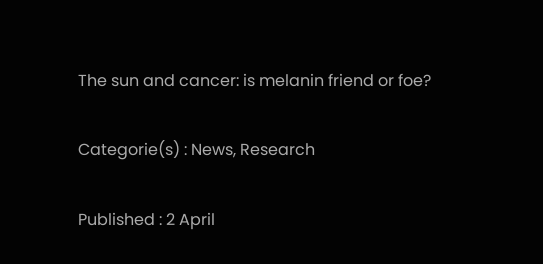The sun and cancer: is melanin friend or foe?

Categorie(s) : News, Research

Published : 2 April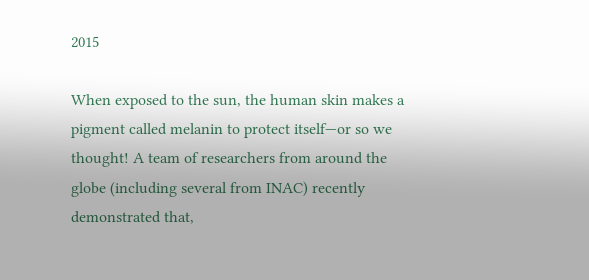2015

When exposed to the sun, the human skin makes a pigment called melanin to protect itself—or so we thought! A team of researchers from around the globe (including several from INAC) recently demonstrated that,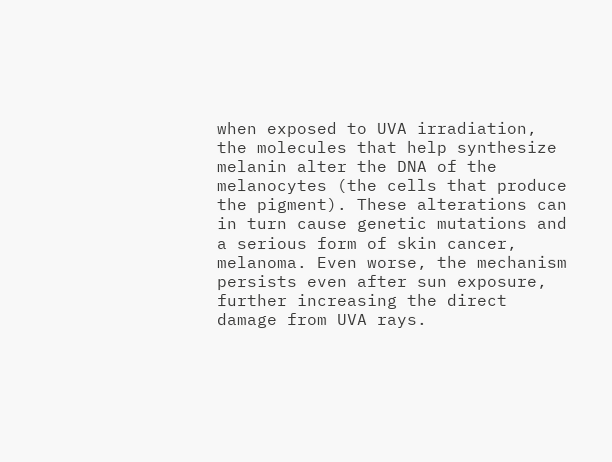when exposed to UVA irradiation, the molecules that help synthesize melanin alter the DNA of the melanocytes (the cells that produce the pigment). These alterations can in turn cause genetic mutations and a serious form of skin cancer, melanoma. Even worse, the mechanism persists even after sun exposure, further increasing the direct damage from UVA rays.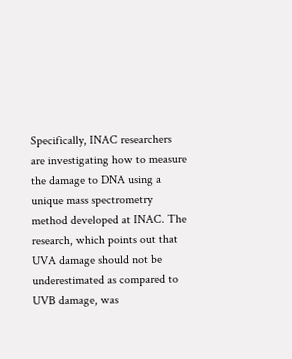Specifically, INAC researchers are investigating how to measure the damage to DNA using a unique mass spectrometry method developed at INAC. The research, which points out that UVA damage should not be underestimated as compared to UVB damage, was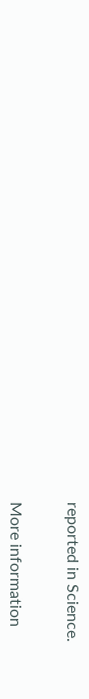reported in Science.


More information